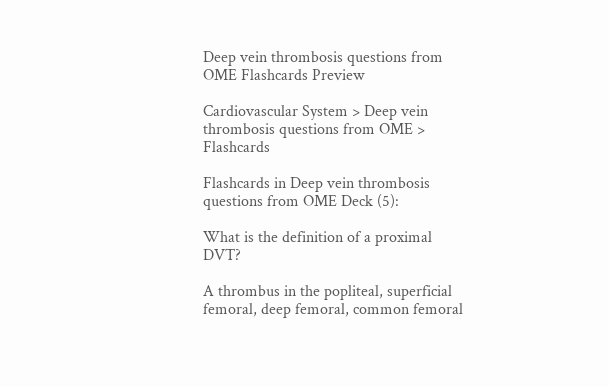Deep vein thrombosis questions from OME Flashcards Preview

Cardiovascular System > Deep vein thrombosis questions from OME > Flashcards

Flashcards in Deep vein thrombosis questions from OME Deck (5):

What is the definition of a proximal DVT?

A thrombus in the popliteal, superficial femoral, deep femoral, common femoral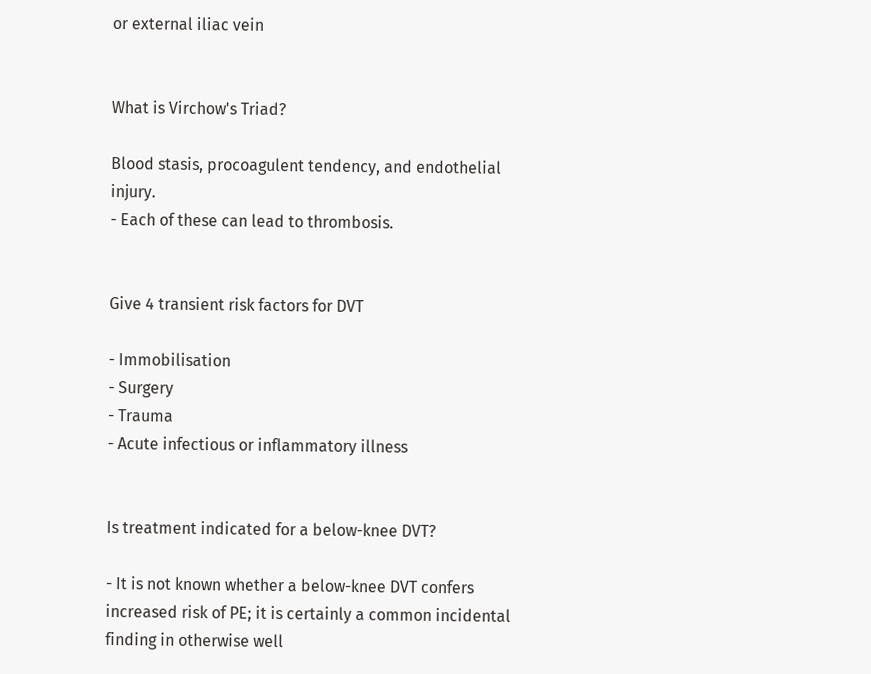or external iliac vein


What is Virchow's Triad?

Blood stasis, procoagulent tendency, and endothelial injury.
- Each of these can lead to thrombosis.


Give 4 transient risk factors for DVT

- Immobilisation
- Surgery
- Trauma
- Acute infectious or inflammatory illness


Is treatment indicated for a below-knee DVT?

- It is not known whether a below-knee DVT confers increased risk of PE; it is certainly a common incidental finding in otherwise well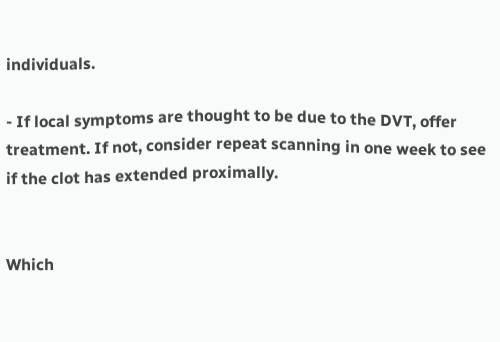individuals.

- If local symptoms are thought to be due to the DVT, offer treatment. If not, consider repeat scanning in one week to see if the clot has extended proximally.


Which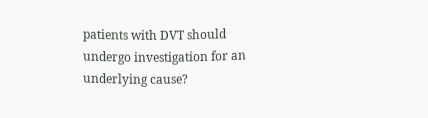patients with DVT should undergo investigation for an underlying cause?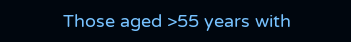Those aged >55 years with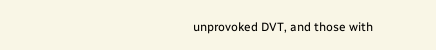unprovoked DVT, and those with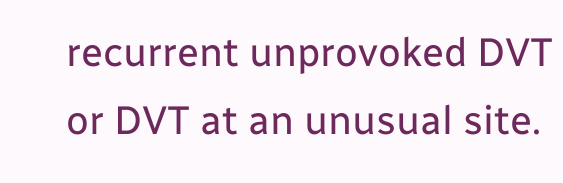recurrent unprovoked DVT or DVT at an unusual site.